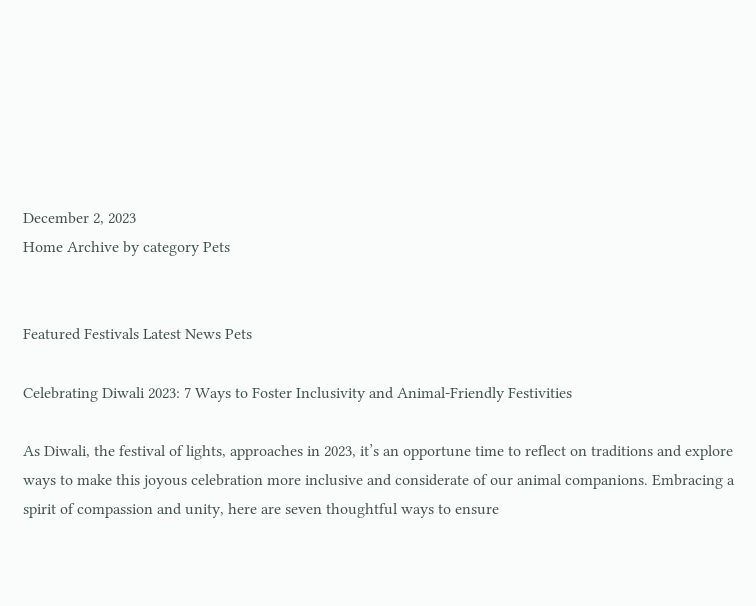December 2, 2023
Home Archive by category Pets


Featured Festivals Latest News Pets

Celebrating Diwali 2023: 7 Ways to Foster Inclusivity and Animal-Friendly Festivities

As Diwali, the festival of lights, approaches in 2023, it’s an opportune time to reflect on traditions and explore ways to make this joyous celebration more inclusive and considerate of our animal companions. Embracing a spirit of compassion and unity, here are seven thoughtful ways to ensure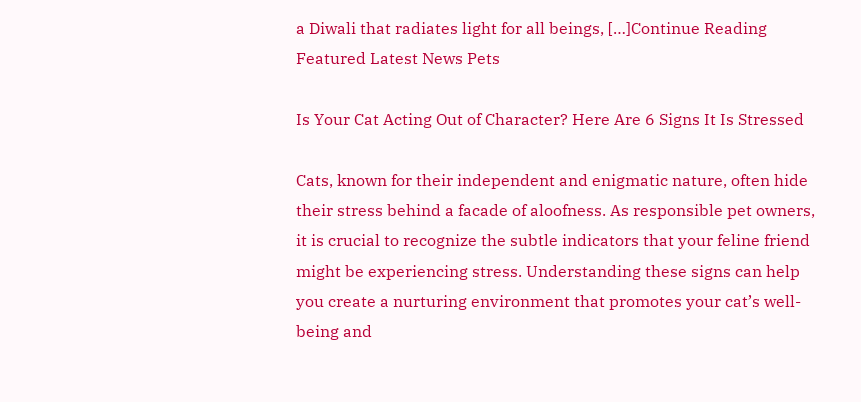a Diwali that radiates light for all beings, […]Continue Reading
Featured Latest News Pets

Is Your Cat Acting Out of Character? Here Are 6 Signs It Is Stressed

Cats, known for their independent and enigmatic nature, often hide their stress behind a facade of aloofness. As responsible pet owners, it is crucial to recognize the subtle indicators that your feline friend might be experiencing stress. Understanding these signs can help you create a nurturing environment that promotes your cat’s well-being and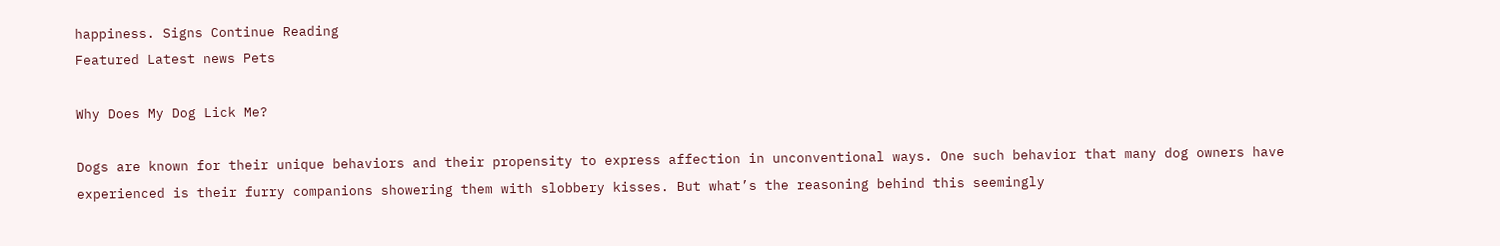happiness. Signs Continue Reading
Featured Latest news Pets

Why Does My Dog Lick Me?

Dogs are known for their unique behaviors and their propensity to express affection in unconventional ways. One such behavior that many dog owners have experienced is their furry companions showering them with slobbery kisses. But what’s the reasoning behind this seemingly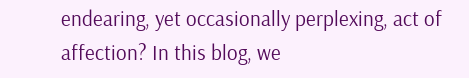endearing, yet occasionally perplexing, act of affection? In this blog, we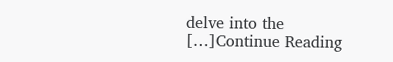delve into the […]Continue Reading